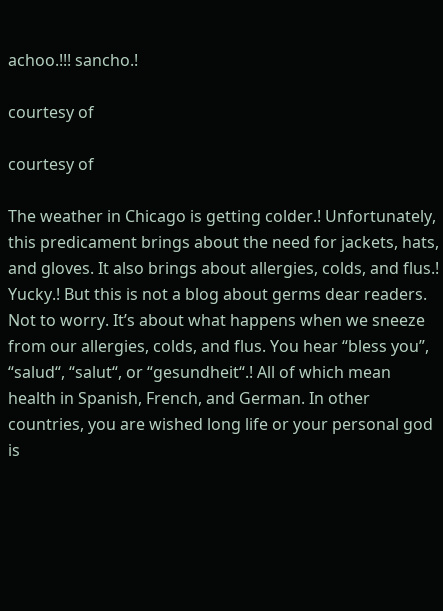achoo.!!! sancho.!

courtesy of

courtesy of

The weather in Chicago is getting colder.! Unfortunately, this predicament brings about the need for jackets, hats, and gloves. It also brings about allergies, colds, and flus.! Yucky.! But this is not a blog about germs dear readers. Not to worry. It’s about what happens when we sneeze from our allergies, colds, and flus. You hear “bless you”, “salud“, “salut“, or “gesundheit“.! All of which mean health in Spanish, French, and German. In other countries, you are wished long life or your personal god is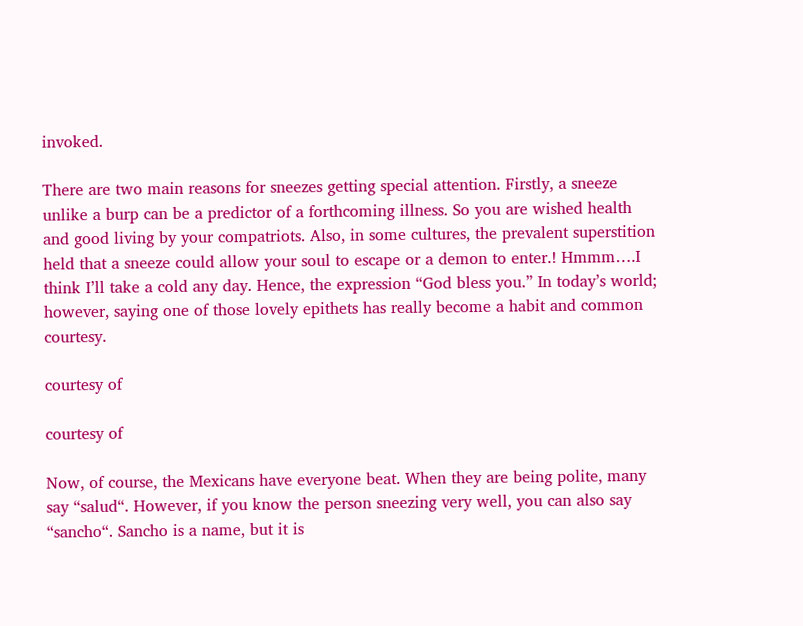invoked.

There are two main reasons for sneezes getting special attention. Firstly, a sneeze unlike a burp can be a predictor of a forthcoming illness. So you are wished health and good living by your compatriots. Also, in some cultures, the prevalent superstition held that a sneeze could allow your soul to escape or a demon to enter.! Hmmm….I think I’ll take a cold any day. Hence, the expression “God bless you.” In today’s world; however, saying one of those lovely epithets has really become a habit and common courtesy.

courtesy of

courtesy of

Now, of course, the Mexicans have everyone beat. When they are being polite, many say “salud“. However, if you know the person sneezing very well, you can also say “sancho“. Sancho is a name, but it is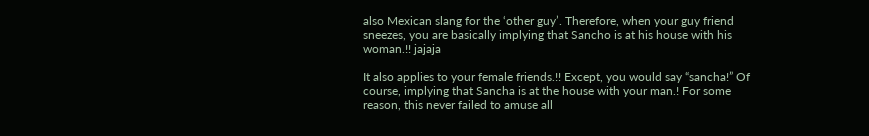also Mexican slang for the ‘other guy’. Therefore, when your guy friend sneezes, you are basically implying that Sancho is at his house with his woman.!! jajaja

It also applies to your female friends.!! Except, you would say “sancha!” Of course, implying that Sancha is at the house with your man.! For some reason, this never failed to amuse all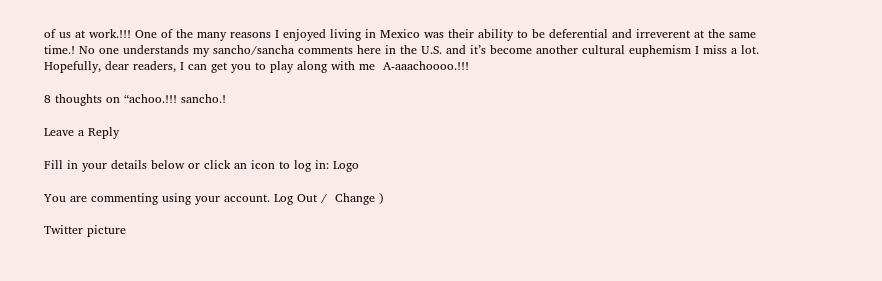of us at work.!!! One of the many reasons I enjoyed living in Mexico was their ability to be deferential and irreverent at the same time.! No one understands my sancho/sancha comments here in the U.S. and it’s become another cultural euphemism I miss a lot. Hopefully, dear readers, I can get you to play along with me  A-aaachoooo.!!!

8 thoughts on “achoo.!!! sancho.!

Leave a Reply

Fill in your details below or click an icon to log in: Logo

You are commenting using your account. Log Out /  Change )

Twitter picture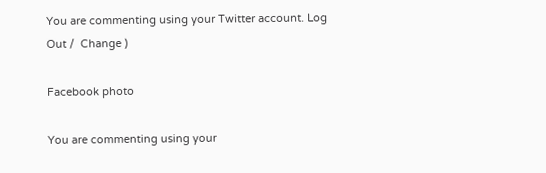You are commenting using your Twitter account. Log Out /  Change )

Facebook photo

You are commenting using your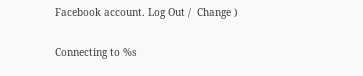Facebook account. Log Out /  Change )

Connecting to %s